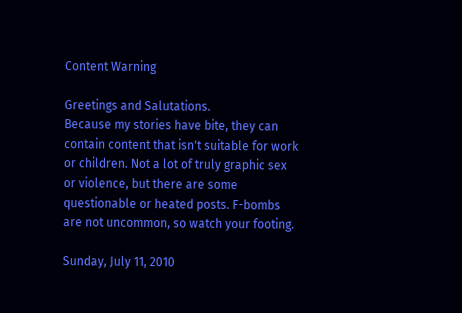Content Warning

Greetings and Salutations.
Because my stories have bite, they can contain content that isn't suitable for work or children. Not a lot of truly graphic sex or violence, but there are some questionable or heated posts. F-bombs are not uncommon, so watch your footing.

Sunday, July 11, 2010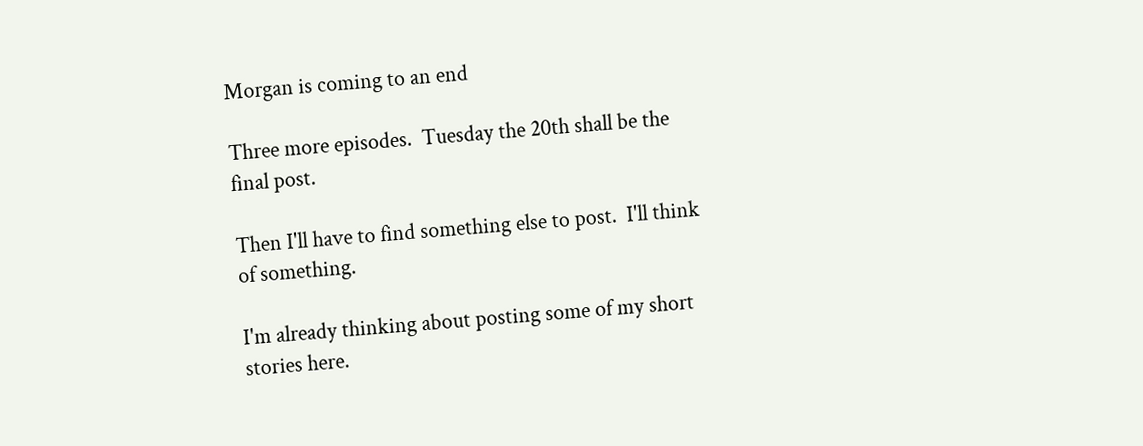Morgan is coming to an end

Three more episodes.  Tuesday the 20th shall be the final post.

Then I'll have to find something else to post.  I'll think of something.

I'm already thinking about posting some of my short stories here.